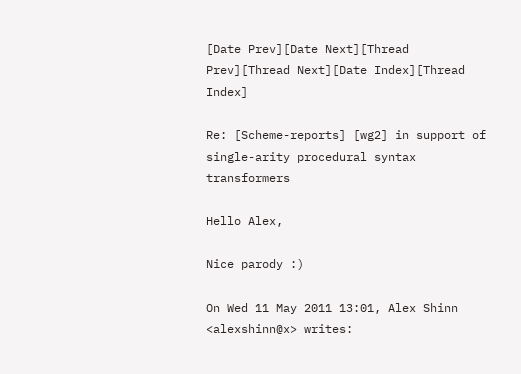[Date Prev][Date Next][Thread Prev][Thread Next][Date Index][Thread Index]

Re: [Scheme-reports] [wg2] in support of single-arity procedural syntax transformers

Hello Alex,

Nice parody :)

On Wed 11 May 2011 13:01, Alex Shinn <alexshinn@x> writes: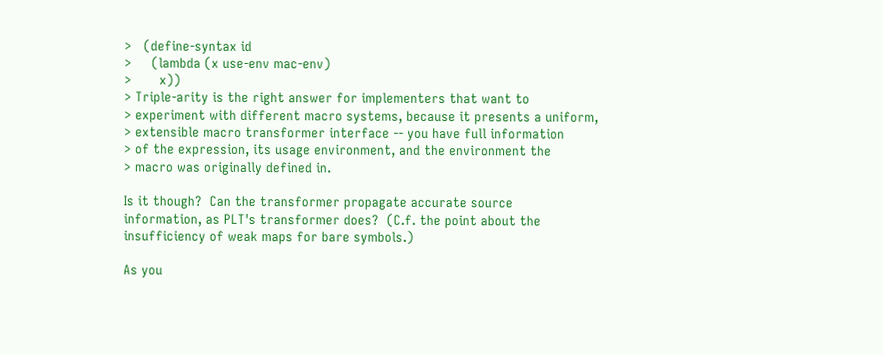>   (define-syntax id
>     (lambda (x use-env mac-env)
>       x))
> Triple-arity is the right answer for implementers that want to
> experiment with different macro systems, because it presents a uniform,
> extensible macro transformer interface -- you have full information
> of the expression, its usage environment, and the environment the
> macro was originally defined in.

Is it though?  Can the transformer propagate accurate source
information, as PLT's transformer does?  (C.f. the point about the
insufficiency of weak maps for bare symbols.)

As you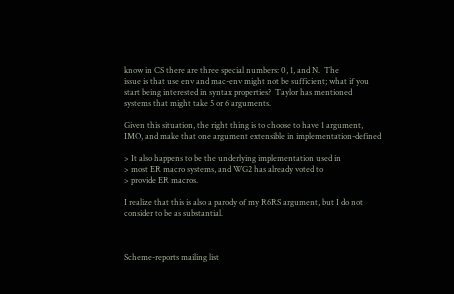know in CS there are three special numbers: 0, 1, and N.  The
issue is that use env and mac-env might not be sufficient; what if you
start being interested in syntax properties?  Taylor has mentioned
systems that might take 5 or 6 arguments.

Given this situation, the right thing is to choose to have 1 argument,
IMO, and make that one argument extensible in implementation-defined

> It also happens to be the underlying implementation used in
> most ER macro systems, and WG2 has already voted to
> provide ER macros.

I realize that this is also a parody of my R6RS argument, but I do not
consider to be as substantial.



Scheme-reports mailing list